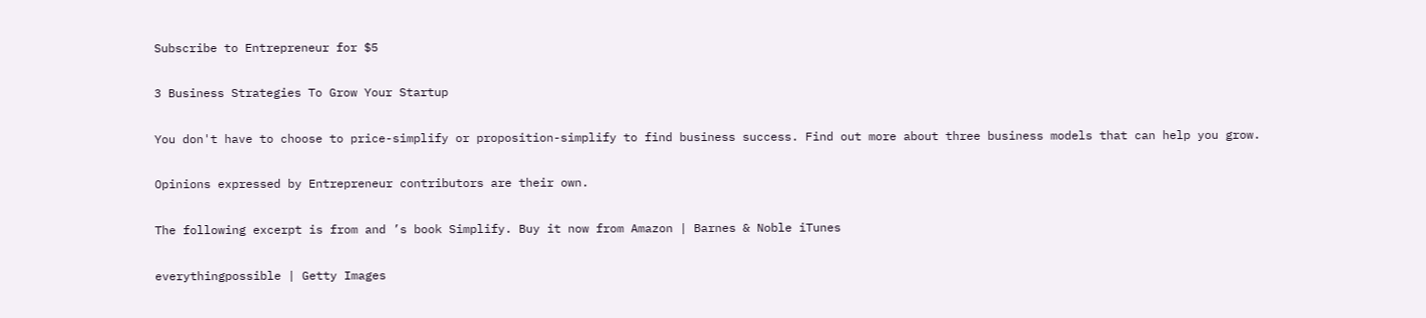Subscribe to Entrepreneur for $5

3 Business Strategies To Grow Your Startup

You don't have to choose to price-simplify or proposition-simplify to find business success. Find out more about three business models that can help you grow.

Opinions expressed by Entrepreneur contributors are their own.

The following excerpt is from and ’s book Simplify. Buy it now from Amazon | Barnes & Noble iTunes

everythingpossible | Getty Images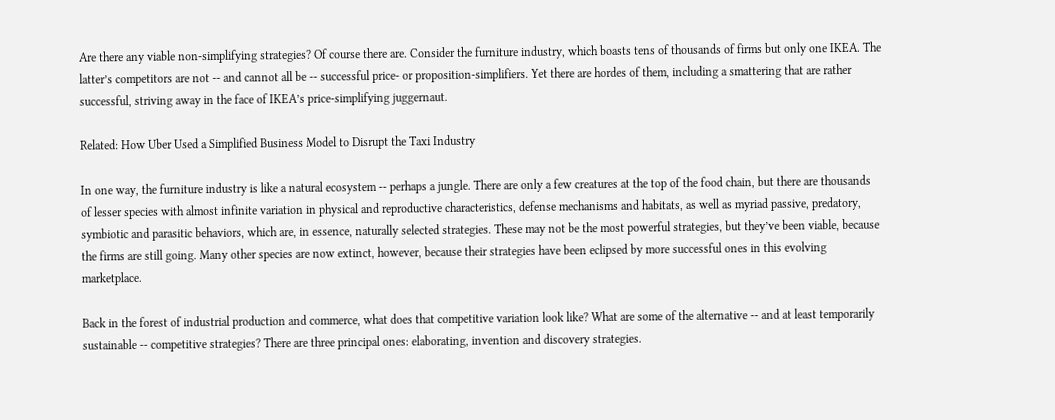Are there any viable non-simplifying strategies? Of course there are. Consider the furniture industry, which boasts tens of thousands of firms but only one IKEA. The latter’s competitors are not -- and cannot all be -- successful price- or proposition-simplifiers. Yet there are hordes of them, including a smattering that are rather successful, striving away in the face of IKEA’s price-simplifying juggernaut.

Related: How Uber Used a Simplified Business Model to Disrupt the Taxi Industry

In one way, the furniture industry is like a natural ecosystem -- perhaps a jungle. There are only a few creatures at the top of the food chain, but there are thousands of lesser species with almost infinite variation in physical and reproductive characteristics, defense mechanisms and habitats, as well as myriad passive, predatory, symbiotic and parasitic behaviors, which are, in essence, naturally selected strategies. These may not be the most powerful strategies, but they’ve been viable, because the firms are still going. Many other species are now extinct, however, because their strategies have been eclipsed by more successful ones in this evolving marketplace.

Back in the forest of industrial production and commerce, what does that competitive variation look like? What are some of the alternative -- and at least temporarily sustainable -- competitive strategies? There are three principal ones: elaborating, invention and discovery strategies.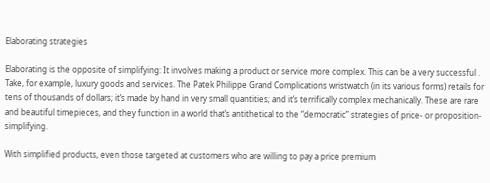Elaborating strategies

Elaborating is the opposite of simplifying: It involves making a product or service more complex. This can be a very successful . Take, for example, luxury goods and services. The Patek Philippe Grand Complications wristwatch (in its various forms) retails for tens of thousands of dollars; it’s made by hand in very small quantities; and it’s terrifically complex mechanically. These are rare and beautiful timepieces, and they function in a world that’s antithetical to the “democratic” strategies of price- or proposition-simplifying.

With simplified products, even those targeted at customers who are willing to pay a price premium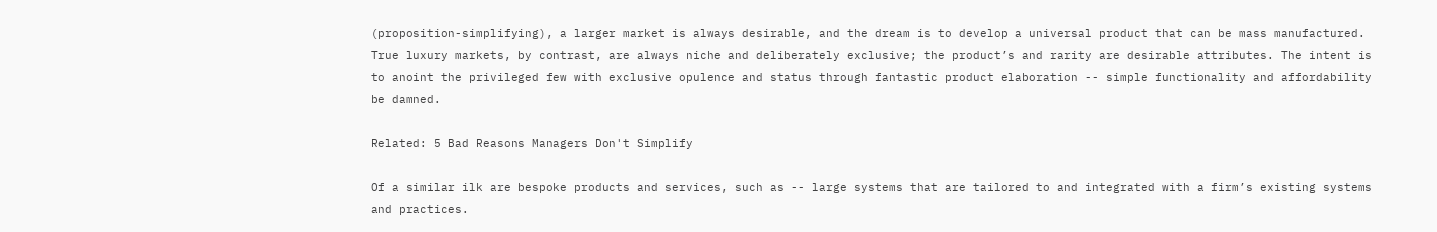(proposition-simplifying), a larger market is always desirable, and the dream is to develop a universal product that can be mass manufactured. True luxury markets, by contrast, are always niche and deliberately exclusive; the product’s and rarity are desirable attributes. The intent is to anoint the privileged few with exclusive opulence and status through fantastic product elaboration -- simple functionality and affordability be damned.

Related: 5 Bad Reasons Managers Don't Simplify

Of a similar ilk are bespoke products and services, such as -- large systems that are tailored to and integrated with a firm’s existing systems and practices.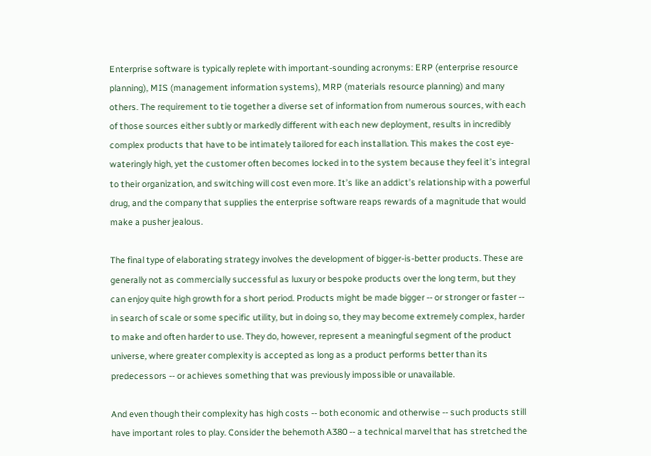Enterprise software is typically replete with important-sounding acronyms: ERP (enterprise resource planning), MIS (management information systems), MRP (materials resource planning) and many others. The requirement to tie together a diverse set of information from numerous sources, with each of those sources either subtly or markedly different with each new deployment, results in incredibly complex products that have to be intimately tailored for each installation. This makes the cost eye-wateringly high, yet the customer often becomes locked in to the system because they feel it’s integral to their organization, and switching will cost even more. It’s like an addict’s relationship with a powerful drug, and the company that supplies the enterprise software reaps rewards of a magnitude that would make a pusher jealous.

The final type of elaborating strategy involves the development of bigger-is-better products. These are generally not as commercially successful as luxury or bespoke products over the long term, but they can enjoy quite high growth for a short period. Products might be made bigger -- or stronger or faster -- in search of scale or some specific utility, but in doing so, they may become extremely complex, harder to make and often harder to use. They do, however, represent a meaningful segment of the product universe, where greater complexity is accepted as long as a product performs better than its predecessors -- or achieves something that was previously impossible or unavailable.

And even though their complexity has high costs -- both economic and otherwise -- such products still have important roles to play. Consider the behemoth A380 -- a technical marvel that has stretched the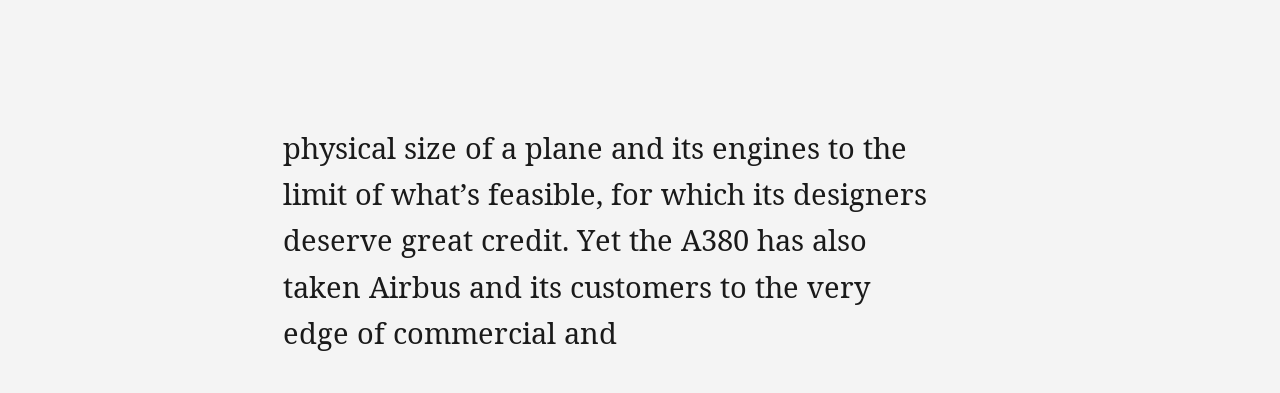physical size of a plane and its engines to the limit of what’s feasible, for which its designers deserve great credit. Yet the A380 has also taken Airbus and its customers to the very edge of commercial and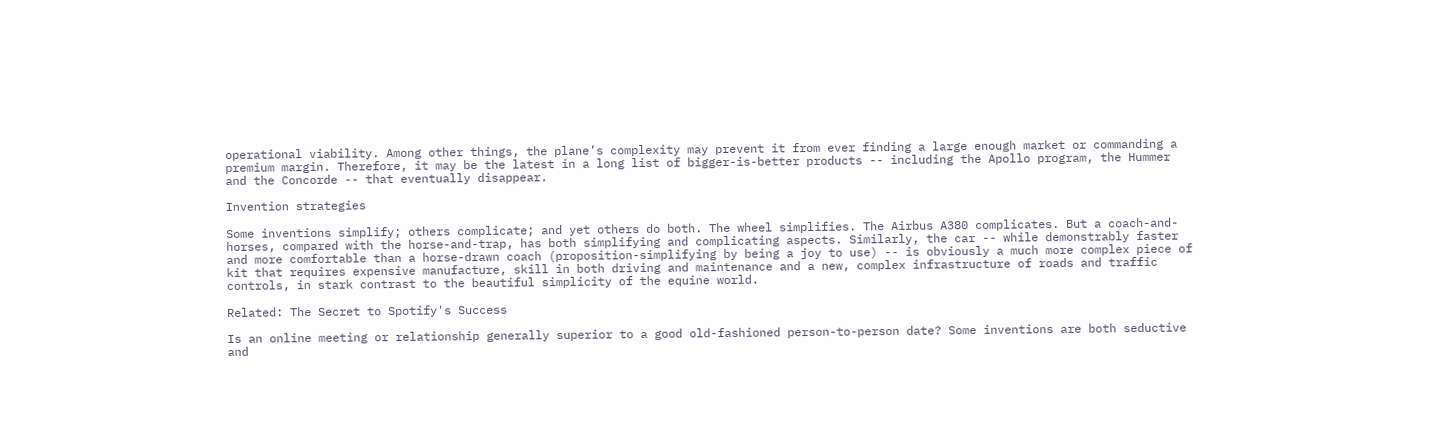operational viability. Among other things, the plane’s complexity may prevent it from ever finding a large enough market or commanding a premium margin. Therefore, it may be the latest in a long list of bigger-is-better products -- including the Apollo program, the Hummer and the Concorde -- that eventually disappear.

Invention strategies

Some inventions simplify; others complicate; and yet others do both. The wheel simplifies. The Airbus A380 complicates. But a coach-and-horses, compared with the horse-and-trap, has both simplifying and complicating aspects. Similarly, the car -- while demonstrably faster and more comfortable than a horse-drawn coach (proposition-simplifying by being a joy to use) -- is obviously a much more complex piece of kit that requires expensive manufacture, skill in both driving and maintenance and a new, complex infrastructure of roads and traffic controls, in stark contrast to the beautiful simplicity of the equine world.

Related: The Secret to Spotify's Success

Is an online meeting or relationship generally superior to a good old-fashioned person-to-person date? Some inventions are both seductive and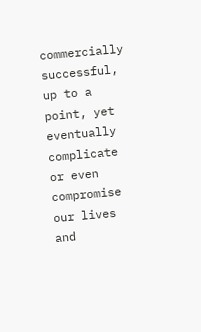commercially successful, up to a point, yet eventually complicate or even compromise our lives and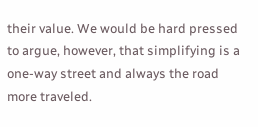their value. We would be hard pressed to argue, however, that simplifying is a one-way street and always the road more traveled.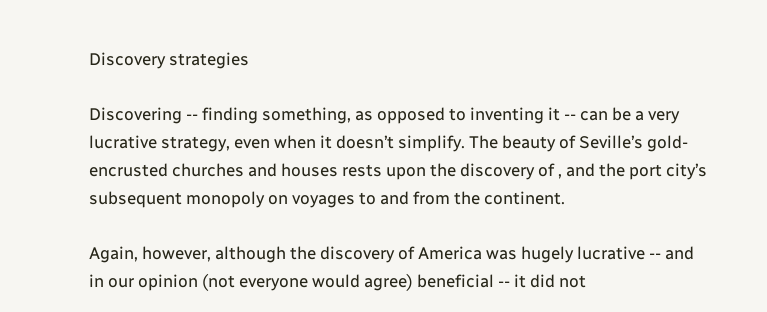Discovery strategies

Discovering -- finding something, as opposed to inventing it -- can be a very lucrative strategy, even when it doesn’t simplify. The beauty of Seville’s gold-encrusted churches and houses rests upon the discovery of , and the port city’s subsequent monopoly on voyages to and from the continent.

Again, however, although the discovery of America was hugely lucrative -- and in our opinion (not everyone would agree) beneficial -- it did not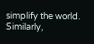simplify the world. Similarly,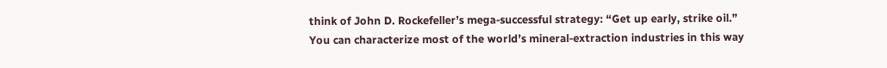think of John D. Rockefeller’s mega-successful strategy: “Get up early, strike oil.” You can characterize most of the world’s mineral-extraction industries in this way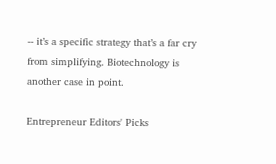-- it’s a specific strategy that’s a far cry from simplifying. Biotechnology is another case in point.

Entrepreneur Editors' Picks